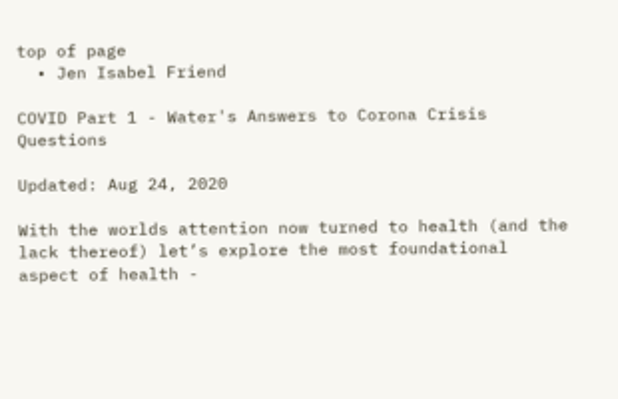top of page
  • Jen Isabel Friend

COVID Part 1 - Water's Answers to Corona Crisis Questions

Updated: Aug 24, 2020

With the worlds attention now turned to health (and the lack thereof) let’s explore the most foundational aspect of health -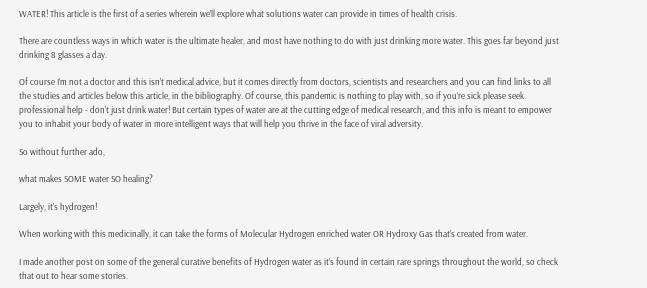WATER! This article is the first of a series wherein we’ll explore what solutions water can provide in times of health crisis.

There are countless ways in which water is the ultimate healer, and most have nothing to do with just drinking more water. This goes far beyond just drinking 8 glasses a day.

Of course I’m not a doctor and this isn’t medical advice, but it comes directly from doctors, scientists and researchers and you can find links to all the studies and articles below this article, in the bibliography. Of course, this pandemic is nothing to play with, so if you’re sick please seek professional help - don't just drink water! But certain types of water are at the cutting edge of medical research, and this info is meant to empower you to inhabit your body of water in more intelligent ways that will help you thrive in the face of viral adversity.

So without further ado,

what makes SOME water SO healing?

Largely, it's hydrogen!

When working with this medicinally, it can take the forms of Molecular Hydrogen enriched water OR Hydroxy Gas that’s created from water.

I made another post on some of the general curative benefits of Hydrogen water as it’s found in certain rare springs throughout the world, so check that out to hear some stories.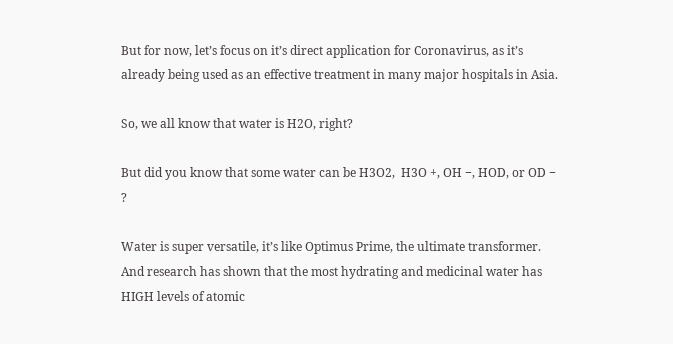But for now, let’s focus on it’s direct application for Coronavirus, as it’s already being used as an effective treatment in many major hospitals in Asia.

So, we all know that water is H2O, right?

But did you know that some water can be H3O2,  H3O +, OH −, HOD, or OD − ?

Water is super versatile, it’s like Optimus Prime, the ultimate transformer. And research has shown that the most hydrating and medicinal water has HIGH levels of atomic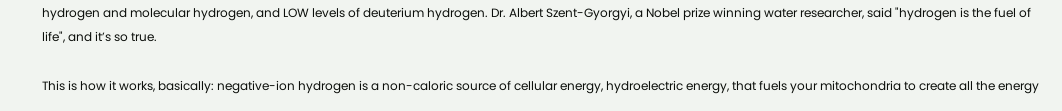hydrogen and molecular hydrogen, and LOW levels of deuterium hydrogen. Dr. Albert Szent-Gyorgyi, a Nobel prize winning water researcher, said "hydrogen is the fuel of life", and it’s so true.

This is how it works, basically: negative-ion hydrogen is a non-caloric source of cellular energy, hydroelectric energy, that fuels your mitochondria to create all the energy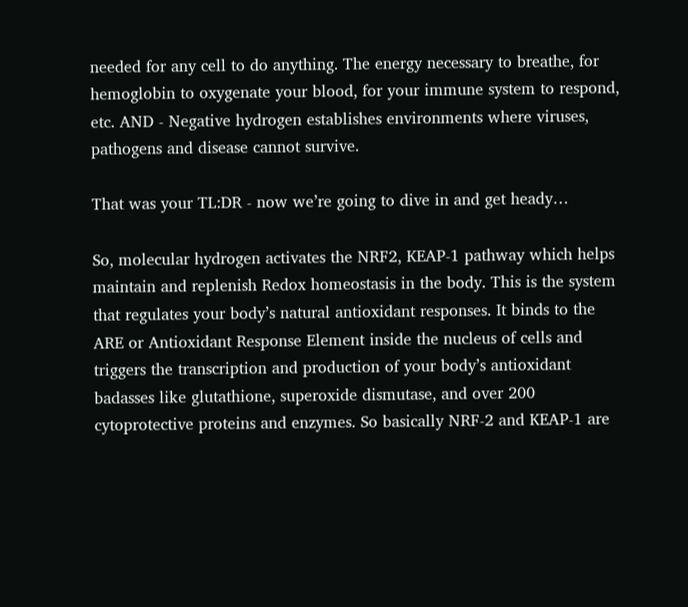needed for any cell to do anything. The energy necessary to breathe, for hemoglobin to oxygenate your blood, for your immune system to respond, etc. AND - Negative hydrogen establishes environments where viruses, pathogens and disease cannot survive.

That was your TL:DR - now we’re going to dive in and get heady…

So, molecular hydrogen activates the NRF2, KEAP-1 pathway which helps maintain and replenish Redox homeostasis in the body. This is the system that regulates your body’s natural antioxidant responses. It binds to the ARE or Antioxidant Response Element inside the nucleus of cells and triggers the transcription and production of your body’s antioxidant badasses like glutathione, superoxide dismutase, and over 200 cytoprotective proteins and enzymes. So basically NRF-2 and KEAP-1 are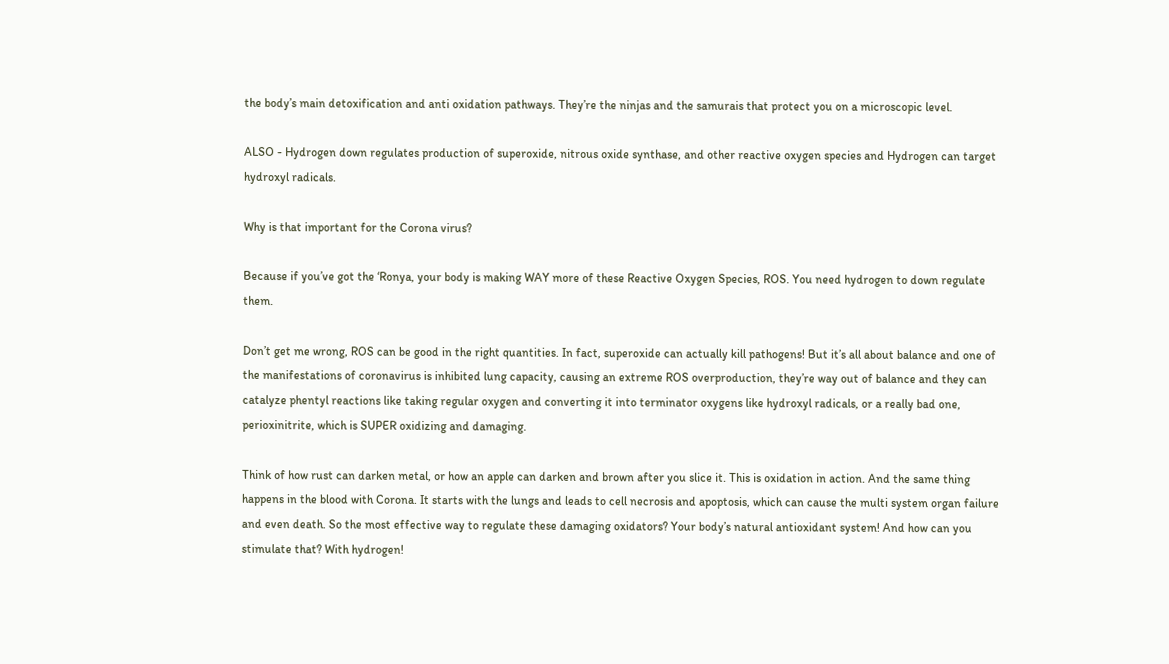the body’s main detoxification and anti oxidation pathways. They’re the ninjas and the samurais that protect you on a microscopic level.

ALSO - Hydrogen down regulates production of superoxide, nitrous oxide synthase, and other reactive oxygen species and Hydrogen can target hydroxyl radicals.

Why is that important for the Corona virus?

Because if you’ve got the ‘Ronya, your body is making WAY more of these Reactive Oxygen Species, ROS. You need hydrogen to down regulate them.

Don’t get me wrong, ROS can be good in the right quantities. In fact, superoxide can actually kill pathogens! But it’s all about balance and one of the manifestations of coronavirus is inhibited lung capacity, causing an extreme ROS overproduction, they’re way out of balance and they can catalyze phentyl reactions like taking regular oxygen and converting it into terminator oxygens like hydroxyl radicals, or a really bad one, perioxinitrite, which is SUPER oxidizing and damaging.

Think of how rust can darken metal, or how an apple can darken and brown after you slice it. This is oxidation in action. And the same thing happens in the blood with Corona. It starts with the lungs and leads to cell necrosis and apoptosis, which can cause the multi system organ failure and even death. So the most effective way to regulate these damaging oxidators? Your body’s natural antioxidant system! And how can you stimulate that? With hydrogen!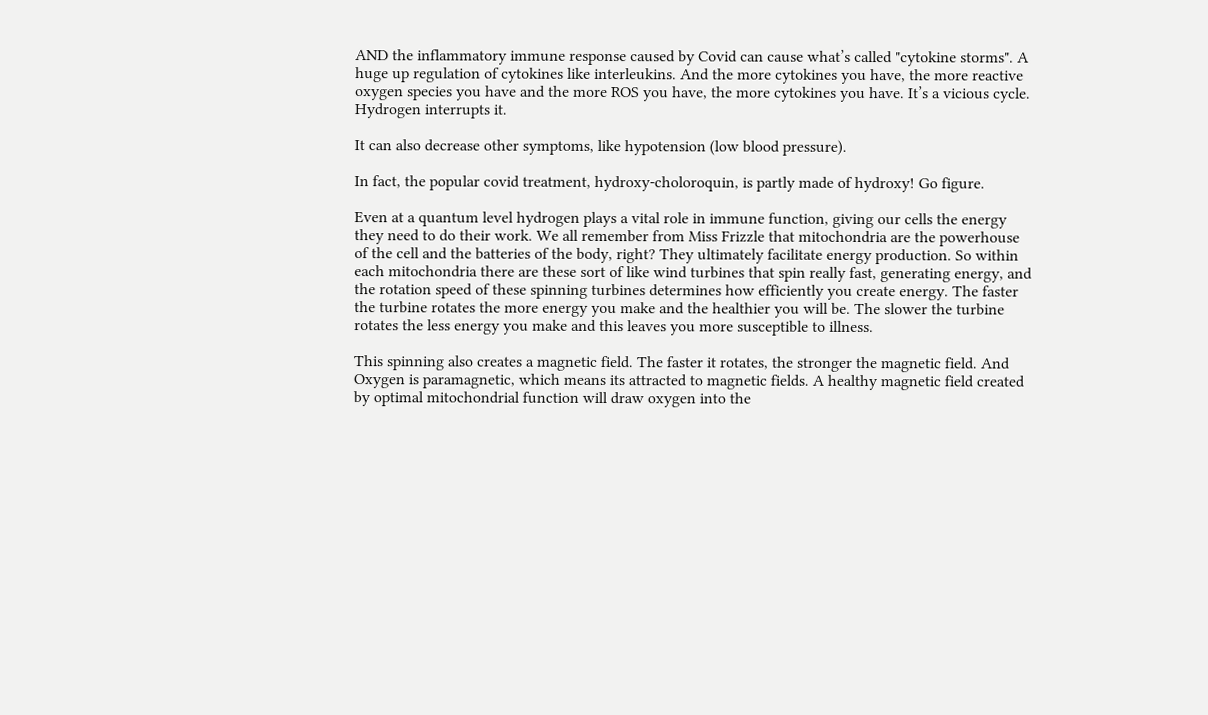AND the inflammatory immune response caused by Covid can cause what’s called "cytokine storms". A huge up regulation of cytokines like interleukins. And the more cytokines you have, the more reactive oxygen species you have and the more ROS you have, the more cytokines you have. It’s a vicious cycle. Hydrogen interrupts it.

It can also decrease other symptoms, like hypotension (low blood pressure).

In fact, the popular covid treatment, hydroxy-choloroquin, is partly made of hydroxy! Go figure.

Even at a quantum level hydrogen plays a vital role in immune function, giving our cells the energy they need to do their work. We all remember from Miss Frizzle that mitochondria are the powerhouse of the cell and the batteries of the body, right? They ultimately facilitate energy production. So within each mitochondria there are these sort of like wind turbines that spin really fast, generating energy, and the rotation speed of these spinning turbines determines how efficiently you create energy. The faster the turbine rotates the more energy you make and the healthier you will be. The slower the turbine rotates the less energy you make and this leaves you more susceptible to illness.

This spinning also creates a magnetic field. The faster it rotates, the stronger the magnetic field. And Oxygen is paramagnetic, which means its attracted to magnetic fields. A healthy magnetic field created by optimal mitochondrial function will draw oxygen into the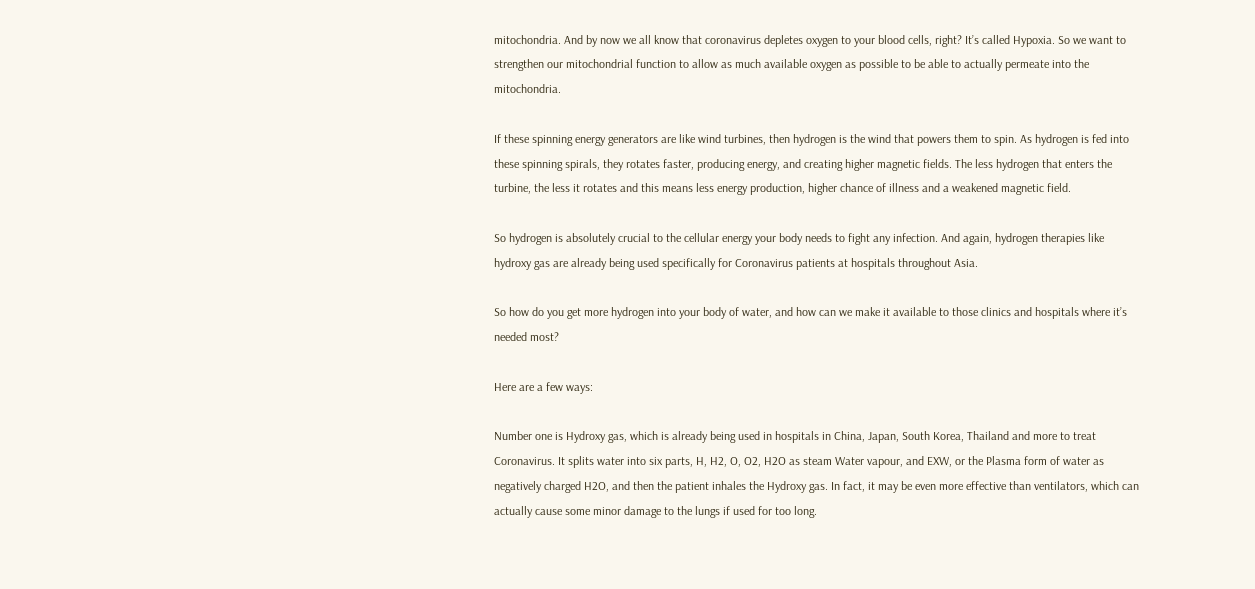mitochondria. And by now we all know that coronavirus depletes oxygen to your blood cells, right? It’s called Hypoxia. So we want to strengthen our mitochondrial function to allow as much available oxygen as possible to be able to actually permeate into the mitochondria.

If these spinning energy generators are like wind turbines, then hydrogen is the wind that powers them to spin. As hydrogen is fed into these spinning spirals, they rotates faster, producing energy, and creating higher magnetic fields. The less hydrogen that enters the turbine, the less it rotates and this means less energy production, higher chance of illness and a weakened magnetic field.

So hydrogen is absolutely crucial to the cellular energy your body needs to fight any infection. And again, hydrogen therapies like hydroxy gas are already being used specifically for Coronavirus patients at hospitals throughout Asia.

So how do you get more hydrogen into your body of water, and how can we make it available to those clinics and hospitals where it’s needed most?

Here are a few ways:

Number one is Hydroxy gas, which is already being used in hospitals in China, Japan, South Korea, Thailand and more to treat Coronavirus. It splits water into six parts, H, H2, O, O2, H2O as steam Water vapour, and EXW, or the Plasma form of water as negatively charged H2O, and then the patient inhales the Hydroxy gas. In fact, it may be even more effective than ventilators, which can actually cause some minor damage to the lungs if used for too long.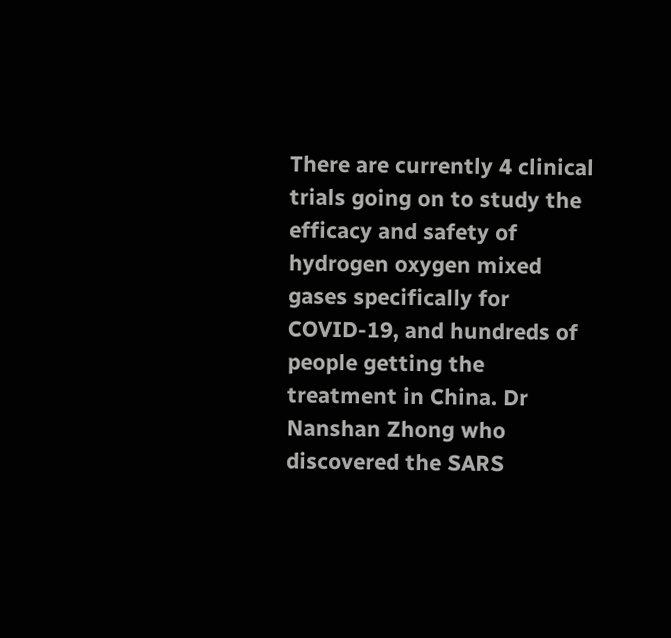There are currently 4 clinical trials going on to study the efficacy and safety of hydrogen oxygen mixed gases specifically for COVID-19, and hundreds of people getting the treatment in China. Dr Nanshan Zhong who discovered the SARS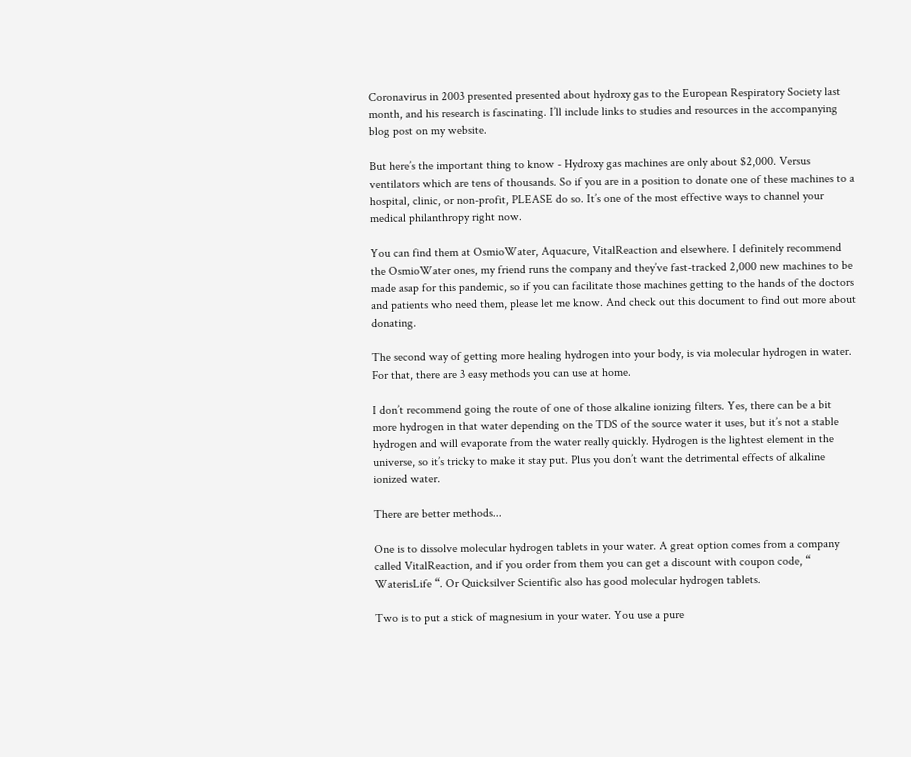Coronavirus in 2003 presented presented about hydroxy gas to the European Respiratory Society last month, and his research is fascinating. I’ll include links to studies and resources in the accompanying blog post on my website.

But here’s the important thing to know - Hydroxy gas machines are only about $2,000. Versus ventilators which are tens of thousands. So if you are in a position to donate one of these machines to a hospital, clinic, or non-profit, PLEASE do so. It’s one of the most effective ways to channel your medical philanthropy right now.

You can find them at OsmioWater, Aquacure, VitalReaction and elsewhere. I definitely recommend the OsmioWater ones, my friend runs the company and they’ve fast-tracked 2,000 new machines to be made asap for this pandemic, so if you can facilitate those machines getting to the hands of the doctors and patients who need them, please let me know. And check out this document to find out more about donating.

The second way of getting more healing hydrogen into your body, is via molecular hydrogen in water. For that, there are 3 easy methods you can use at home.

I don’t recommend going the route of one of those alkaline ionizing filters. Yes, there can be a bit more hydrogen in that water depending on the TDS of the source water it uses, but it’s not a stable hydrogen and will evaporate from the water really quickly. Hydrogen is the lightest element in the universe, so it’s tricky to make it stay put. Plus you don’t want the detrimental effects of alkaline ionized water.

There are better methods...

One is to dissolve molecular hydrogen tablets in your water. A great option comes from a company called VitalReaction, and if you order from them you can get a discount with coupon code, “ WaterisLife “. Or Quicksilver Scientific also has good molecular hydrogen tablets.

Two is to put a stick of magnesium in your water. You use a pure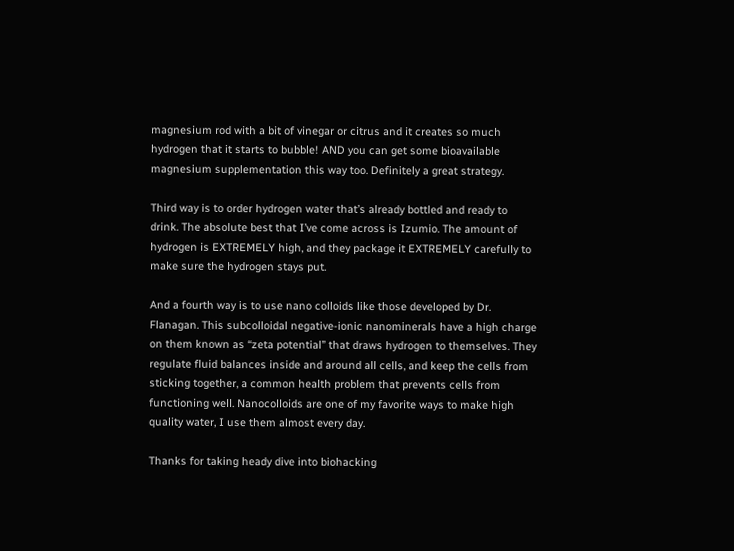magnesium rod with a bit of vinegar or citrus and it creates so much hydrogen that it starts to bubble! AND you can get some bioavailable magnesium supplementation this way too. Definitely a great strategy.

Third way is to order hydrogen water that’s already bottled and ready to drink. The absolute best that I’ve come across is Izumio. The amount of hydrogen is EXTREMELY high, and they package it EXTREMELY carefully to make sure the hydrogen stays put.

And a fourth way is to use nano colloids like those developed by Dr. Flanagan. This subcolloidal negative-ionic nanominerals have a high charge on them known as “zeta potential” that draws hydrogen to themselves. They regulate fluid balances inside and around all cells, and keep the cells from sticking together, a common health problem that prevents cells from functioning well. Nanocolloids are one of my favorite ways to make high quality water, I use them almost every day.

Thanks for taking heady dive into biohacking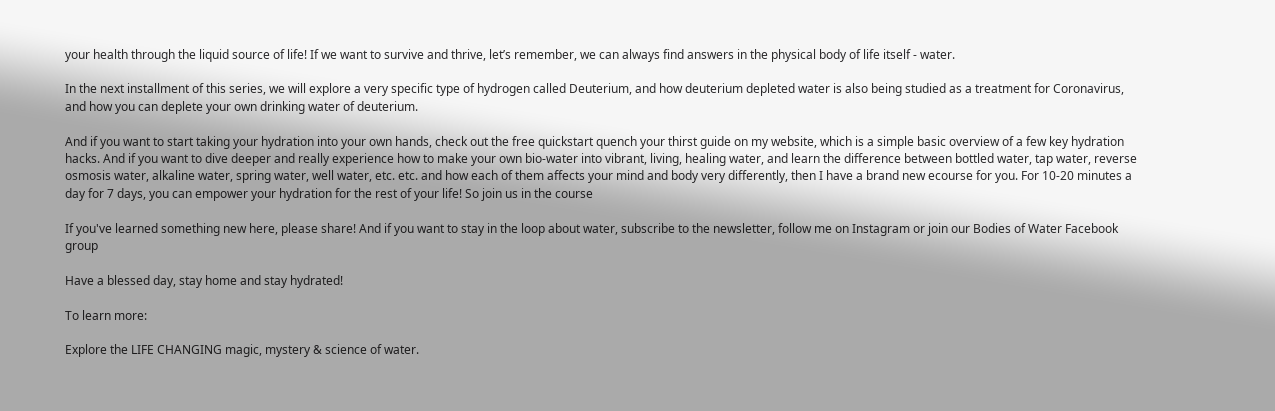your health through the liquid source of life! If we want to survive and thrive, let’s remember, we can always find answers in the physical body of life itself - water.

In the next installment of this series, we will explore a very specific type of hydrogen called Deuterium, and how deuterium depleted water is also being studied as a treatment for Coronavirus, and how you can deplete your own drinking water of deuterium.

And if you want to start taking your hydration into your own hands, check out the free quickstart quench your thirst guide on my website, which is a simple basic overview of a few key hydration hacks. And if you want to dive deeper and really experience how to make your own bio-water into vibrant, living, healing water, and learn the difference between bottled water, tap water, reverse osmosis water, alkaline water, spring water, well water, etc. etc. and how each of them affects your mind and body very differently, then I have a brand new ecourse for you. For 10-20 minutes a day for 7 days, you can empower your hydration for the rest of your life! So join us in the course

If you've learned something new here, please share! And if you want to stay in the loop about water, subscribe to the newsletter, follow me on Instagram or join our Bodies of Water Facebook group

Have a blessed day, stay home and stay hydrated!

To learn more:

Explore the LIFE CHANGING magic, mystery & science of water.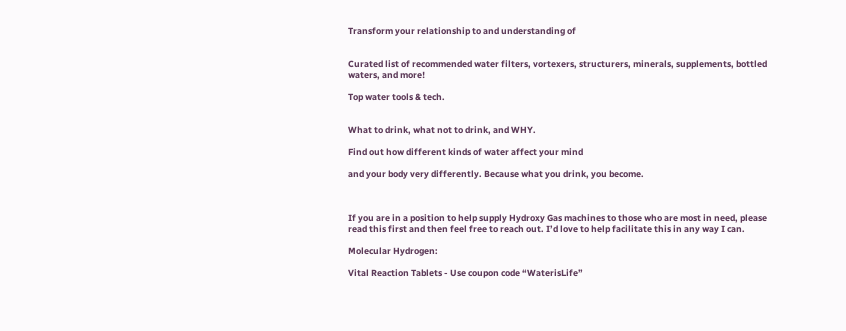Transform your relationship to and understanding of


Curated list of recommended water filters, vortexers, structurers, minerals, supplements, bottled waters, and more!

Top water tools & tech.


What to drink, what not to drink, and WHY.

Find out how different kinds of water affect your mind

and your body very differently. Because what you drink, you become.



If you are in a position to help supply Hydroxy Gas machines to those who are most in need, please read this first and then feel free to reach out. I’d love to help facilitate this in any way I can.

Molecular Hydrogen:

Vital Reaction Tablets - Use coupon code “WaterisLife”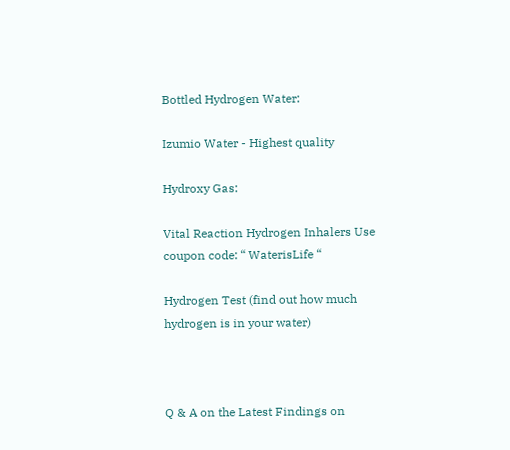Bottled Hydrogen Water:

Izumio Water - Highest quality

Hydroxy Gas:

Vital Reaction Hydrogen Inhalers Use coupon code: “ WaterisLife “

Hydrogen Test (find out how much hydrogen is in your water)



Q & A on the Latest Findings on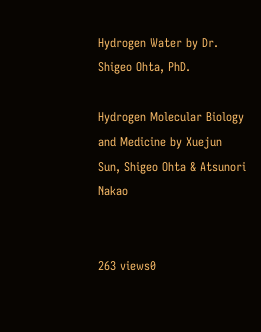Hydrogen Water by Dr. Shigeo Ohta, PhD.

Hydrogen Molecular Biology and Medicine by Xuejun Sun, Shigeo Ohta & Atsunori Nakao


263 views0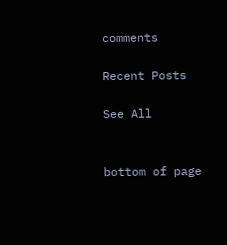comments

Recent Posts

See All


bottom of page